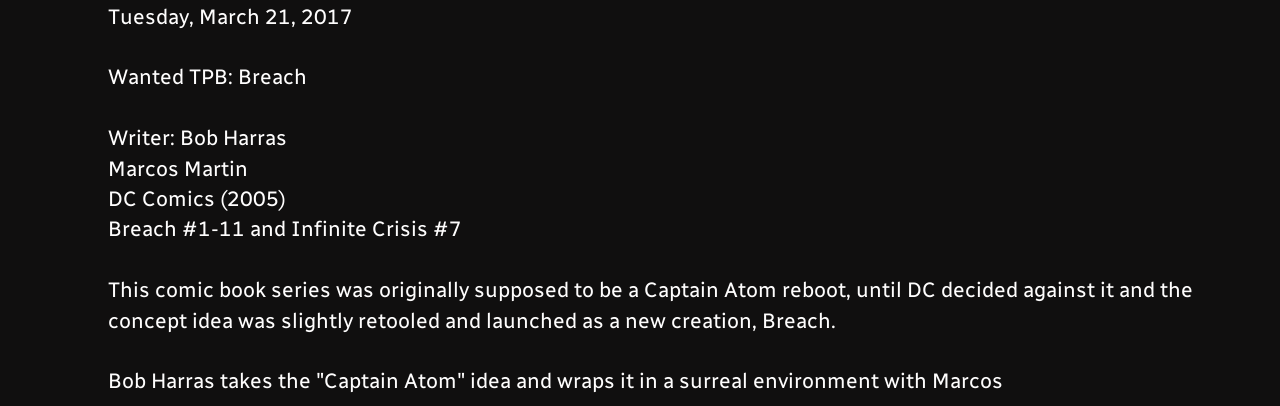Tuesday, March 21, 2017

Wanted TPB: Breach

Writer: Bob Harras
Marcos Martin
DC Comics (2005)
Breach #1-11 and Infinite Crisis #7

This comic book series was originally supposed to be a Captain Atom reboot, until DC decided against it and the concept idea was slightly retooled and launched as a new creation, Breach.

Bob Harras takes the "Captain Atom" idea and wraps it in a surreal environment with Marcos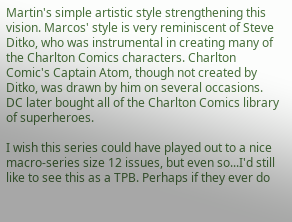Martin's simple artistic style strengthening this vision. Marcos' style is very reminiscent of Steve Ditko, who was instrumental in creating many of the Charlton Comics characters. Charlton Comic's Captain Atom, though not created by Ditko, was drawn by him on several occasions. DC later bought all of the Charlton Comics library of superheroes.

I wish this series could have played out to a nice macro-series size 12 issues, but even so...I'd still like to see this as a TPB. Perhaps if they ever do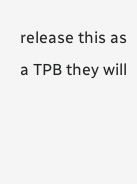release this as a TPB they will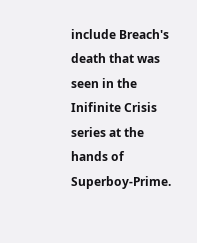include Breach's death that was seen in the Inifinite Crisis series at the hands of Superboy-Prime.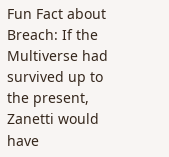Fun Fact about Breach: If the Multiverse had survived up to the present, Zanetti would have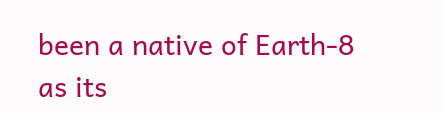been a native of Earth-8 as its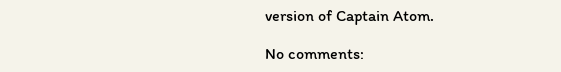version of Captain Atom.

No comments: